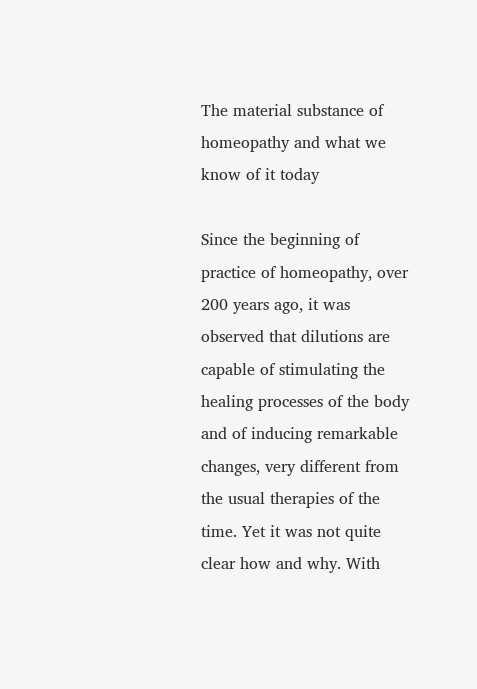The material substance of homeopathy and what we know of it today

Since the beginning of practice of homeopathy, over 200 years ago, it was observed that dilutions are capable of stimulating the healing processes of the body and of inducing remarkable changes, very different from the usual therapies of the time. Yet it was not quite clear how and why. With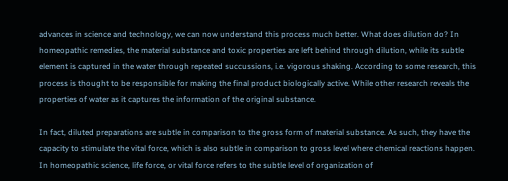advances in science and technology, we can now understand this process much better. What does dilution do? In homeopathic remedies, the material substance and toxic properties are left behind through dilution, while its subtle element is captured in the water through repeated succussions, i.e. vigorous shaking. According to some research, this process is thought to be responsible for making the final product biologically active. While other research reveals the properties of water as it captures the information of the original substance.

In fact, diluted preparations are subtle in comparison to the gross form of material substance. As such, they have the capacity to stimulate the vital force, which is also subtle in comparison to gross level where chemical reactions happen. In homeopathic science, life force, or vital force refers to the subtle level of organization of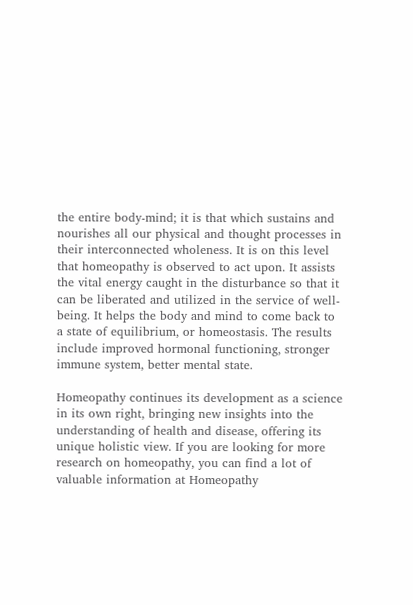the entire body-mind; it is that which sustains and nourishes all our physical and thought processes in their interconnected wholeness. It is on this level that homeopathy is observed to act upon. It assists the vital energy caught in the disturbance so that it can be liberated and utilized in the service of well-being. It helps the body and mind to come back to a state of equilibrium, or homeostasis. The results include improved hormonal functioning, stronger immune system, better mental state.

Homeopathy continues its development as a science in its own right, bringing new insights into the understanding of health and disease, offering its unique holistic view. If you are looking for more research on homeopathy, you can find a lot of valuable information at Homeopathy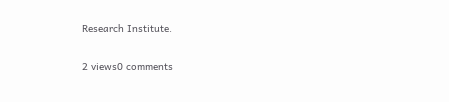Research Institute.

2 views0 comments